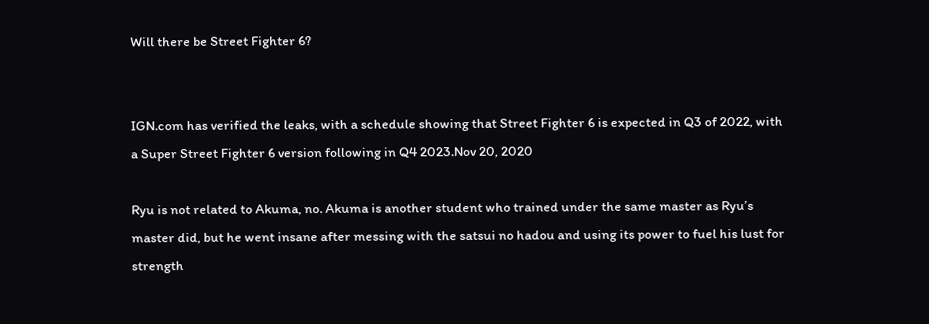Will there be Street Fighter 6?


IGN.com has verified the leaks, with a schedule showing that Street Fighter 6 is expected in Q3 of 2022, with a Super Street Fighter 6 version following in Q4 2023.Nov 20, 2020

Ryu is not related to Akuma, no. Akuma is another student who trained under the same master as Ryu’s master did, but he went insane after messing with the satsui no hadou and using its power to fuel his lust for strength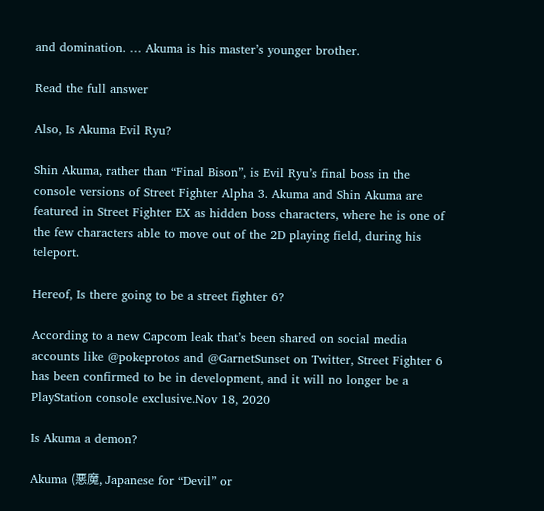and domination. … Akuma is his master’s younger brother.

Read the full answer

Also, Is Akuma Evil Ryu?

Shin Akuma, rather than “Final Bison”, is Evil Ryu’s final boss in the console versions of Street Fighter Alpha 3. Akuma and Shin Akuma are featured in Street Fighter EX as hidden boss characters, where he is one of the few characters able to move out of the 2D playing field, during his teleport.

Hereof, Is there going to be a street fighter 6?

According to a new Capcom leak that’s been shared on social media accounts like @pokeprotos and @GarnetSunset on Twitter, Street Fighter 6 has been confirmed to be in development, and it will no longer be a PlayStation console exclusive.Nov 18, 2020

Is Akuma a demon?

Akuma (悪魔, Japanese for “Devil” or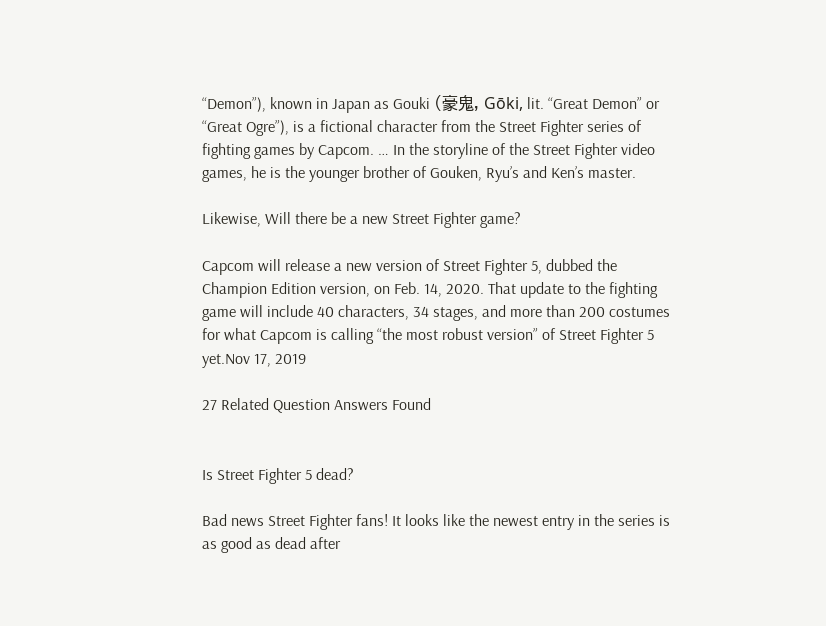“Demon”), known in Japan as Gouki (豪鬼, Gōki, lit. “Great Demon” or “Great Ogre”), is a fictional character from the Street Fighter series of fighting games by Capcom. … In the storyline of the Street Fighter video games, he is the younger brother of Gouken, Ryu’s and Ken’s master.

Likewise, Will there be a new Street Fighter game?

Capcom will release a new version of Street Fighter 5, dubbed the Champion Edition version, on Feb. 14, 2020. That update to the fighting game will include 40 characters, 34 stages, and more than 200 costumes for what Capcom is calling “the most robust version” of Street Fighter 5 yet.Nov 17, 2019

27 Related Question Answers Found


Is Street Fighter 5 dead?

Bad news Street Fighter fans! It looks like the newest entry in the series is as good as dead after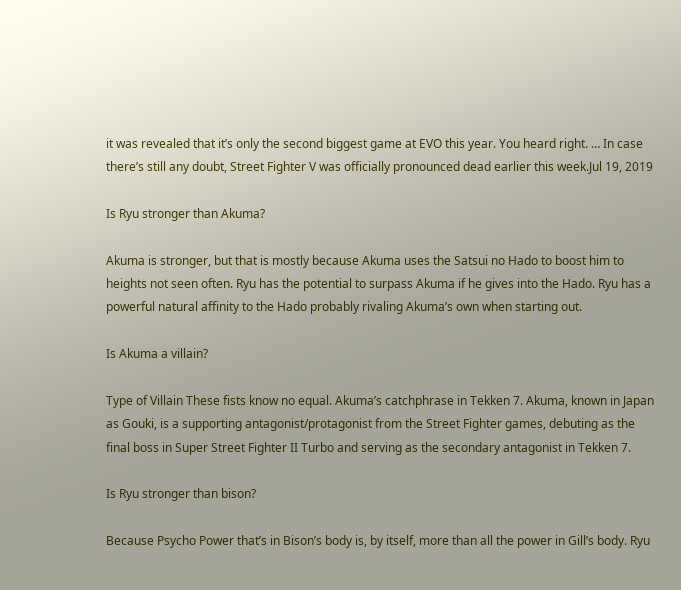it was revealed that it’s only the second biggest game at EVO this year. You heard right. … In case there’s still any doubt, Street Fighter V was officially pronounced dead earlier this week.Jul 19, 2019

Is Ryu stronger than Akuma?

Akuma is stronger, but that is mostly because Akuma uses the Satsui no Hado to boost him to heights not seen often. Ryu has the potential to surpass Akuma if he gives into the Hado. Ryu has a powerful natural affinity to the Hado probably rivaling Akuma’s own when starting out.

Is Akuma a villain?

Type of Villain These fists know no equal. Akuma’s catchphrase in Tekken 7. Akuma, known in Japan as Gouki, is a supporting antagonist/protagonist from the Street Fighter games, debuting as the final boss in Super Street Fighter II Turbo and serving as the secondary antagonist in Tekken 7.

Is Ryu stronger than bison?

Because Psycho Power that’s in Bison’s body is, by itself, more than all the power in Gill’s body. Ryu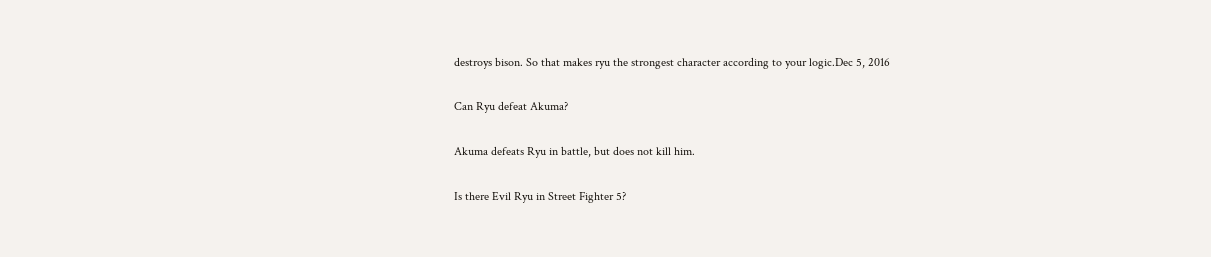destroys bison. So that makes ryu the strongest character according to your logic.Dec 5, 2016

Can Ryu defeat Akuma?

Akuma defeats Ryu in battle, but does not kill him.

Is there Evil Ryu in Street Fighter 5?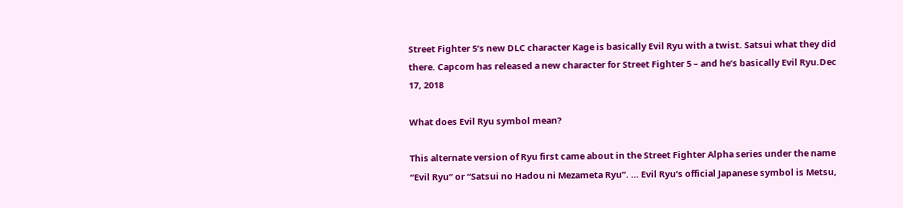Street Fighter 5’s new DLC character Kage is basically Evil Ryu with a twist. Satsui what they did there. Capcom has released a new character for Street Fighter 5 – and he’s basically Evil Ryu.Dec 17, 2018

What does Evil Ryu symbol mean?

This alternate version of Ryu first came about in the Street Fighter Alpha series under the name “Evil Ryu” or “Satsui no Hadou ni Mezameta Ryu”. … Evil Ryu’s official Japanese symbol is Metsu,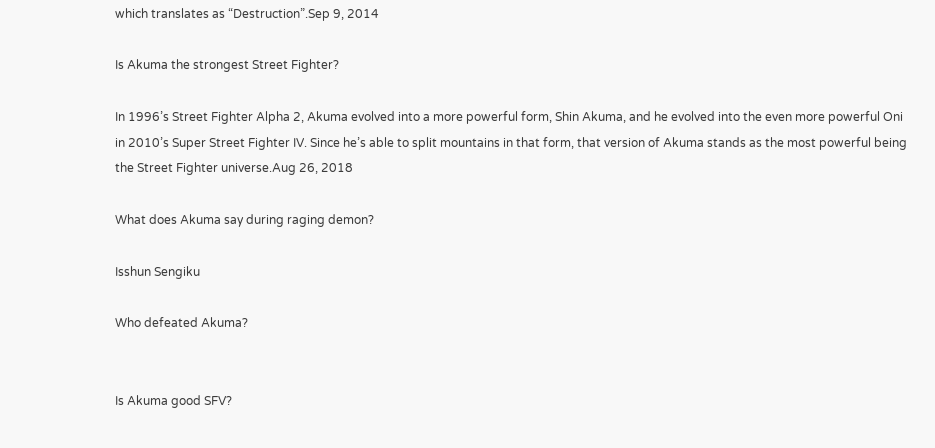which translates as “Destruction”.Sep 9, 2014

Is Akuma the strongest Street Fighter?

In 1996’s Street Fighter Alpha 2, Akuma evolved into a more powerful form, Shin Akuma, and he evolved into the even more powerful Oni in 2010’s Super Street Fighter IV. Since he’s able to split mountains in that form, that version of Akuma stands as the most powerful being the Street Fighter universe.Aug 26, 2018

What does Akuma say during raging demon?

Isshun Sengiku

Who defeated Akuma?


Is Akuma good SFV?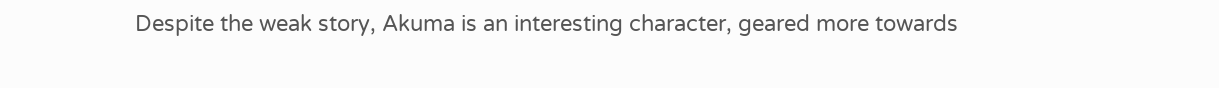Despite the weak story, Akuma is an interesting character, geared more towards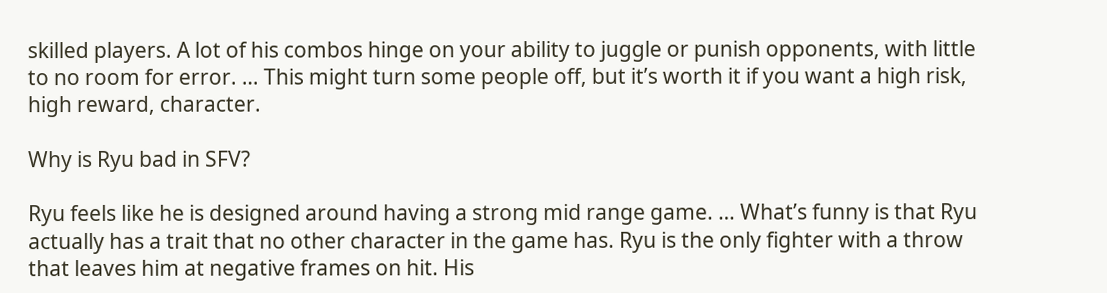skilled players. A lot of his combos hinge on your ability to juggle or punish opponents, with little to no room for error. … This might turn some people off, but it’s worth it if you want a high risk, high reward, character.

Why is Ryu bad in SFV?

Ryu feels like he is designed around having a strong mid range game. … What’s funny is that Ryu actually has a trait that no other character in the game has. Ryu is the only fighter with a throw that leaves him at negative frames on hit. His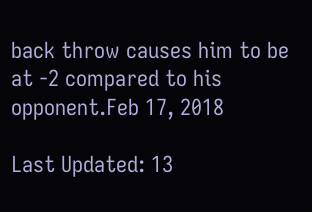back throw causes him to be at -2 compared to his opponent.Feb 17, 2018

Last Updated: 13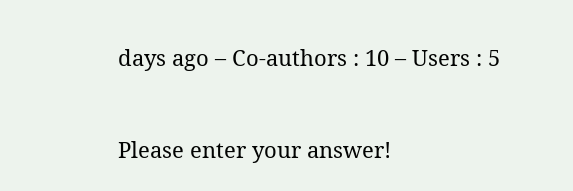days ago – Co-authors : 10 – Users : 5


Please enter your answer!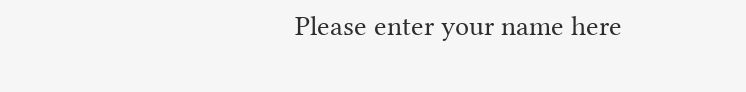Please enter your name here